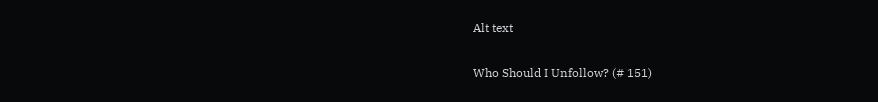Alt text

Who Should I Unfollow? (# 151)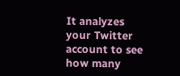It analyzes your Twitter account to see how many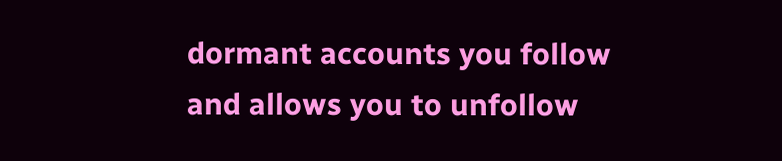dormant accounts you follow and allows you to unfollow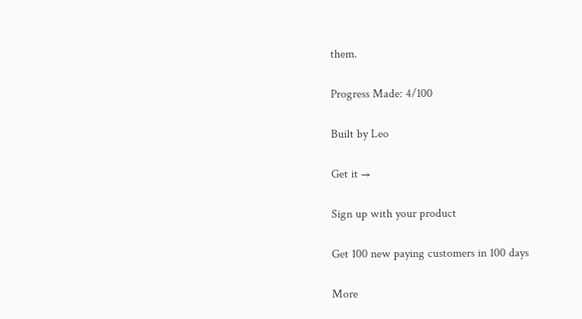them.

Progress Made: 4/100

Built by Leo

Get it →

Sign up with your product

Get 100 new paying customers in 100 days

More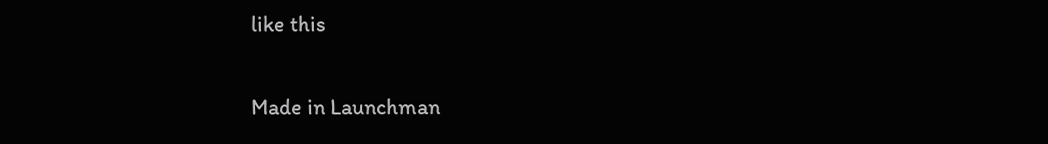like this

Made in Launchman